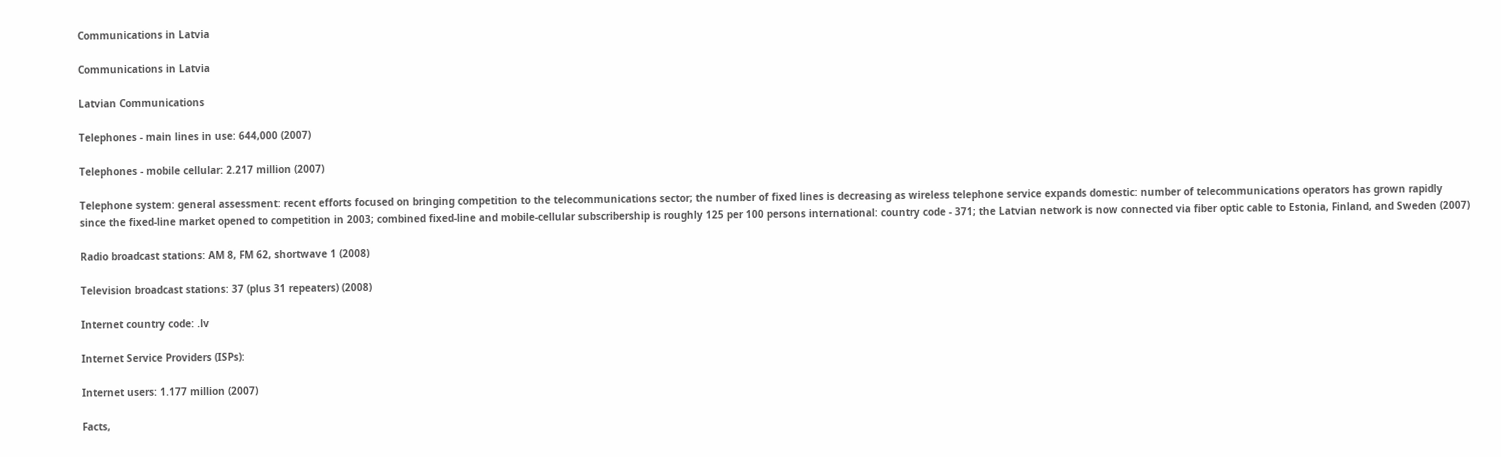Communications in Latvia

Communications in Latvia

Latvian Communications

Telephones - main lines in use: 644,000 (2007)

Telephones - mobile cellular: 2.217 million (2007)

Telephone system: general assessment: recent efforts focused on bringing competition to the telecommunications sector; the number of fixed lines is decreasing as wireless telephone service expands domestic: number of telecommunications operators has grown rapidly since the fixed-line market opened to competition in 2003; combined fixed-line and mobile-cellular subscribership is roughly 125 per 100 persons international: country code - 371; the Latvian network is now connected via fiber optic cable to Estonia, Finland, and Sweden (2007)

Radio broadcast stations: AM 8, FM 62, shortwave 1 (2008)

Television broadcast stations: 37 (plus 31 repeaters) (2008)

Internet country code: .lv

Internet Service Providers (ISPs):

Internet users: 1.177 million (2007)

Facts,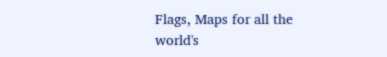Flags, Maps for all the world's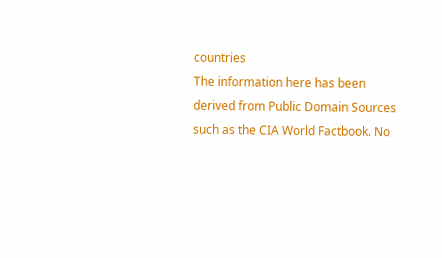countries
The information here has been derived from Public Domain Sources such as the CIA World Factbook. No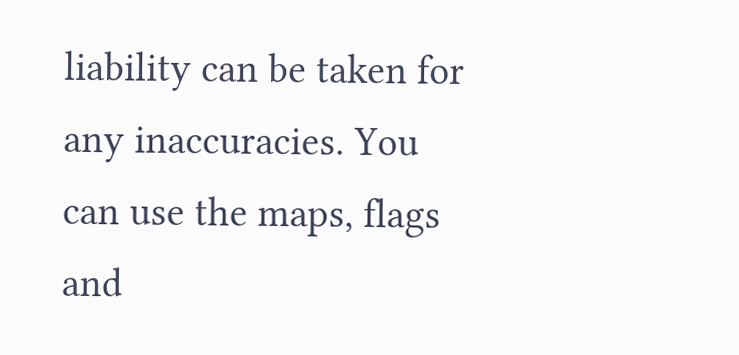liability can be taken for any inaccuracies. You can use the maps, flags and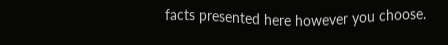facts presented here however you choose.